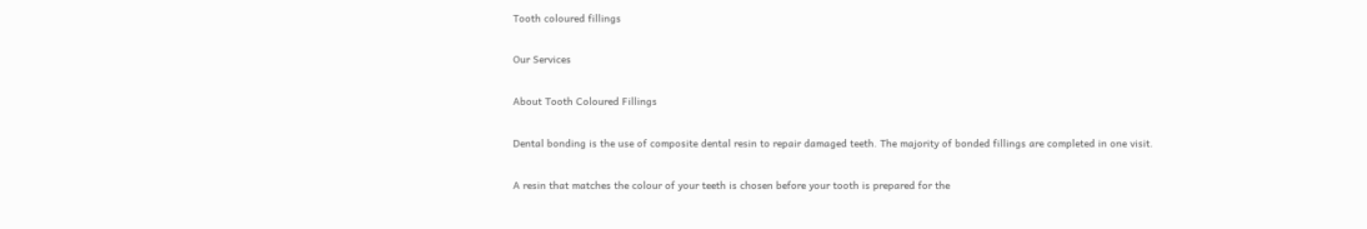Tooth coloured fillings

Our Services

About Tooth Coloured Fillings

Dental bonding is the use of composite dental resin to repair damaged teeth. The majority of bonded fillings are completed in one visit.

A resin that matches the colour of your teeth is chosen before your tooth is prepared for the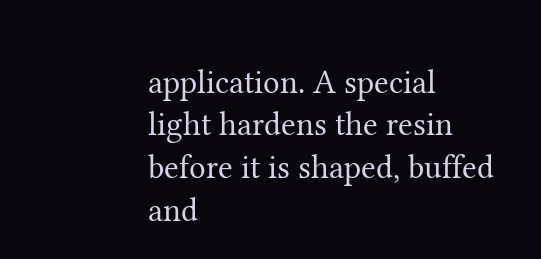application. A special light hardens the resin before it is shaped, buffed and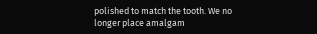polished to match the tooth. We no longer place amalgam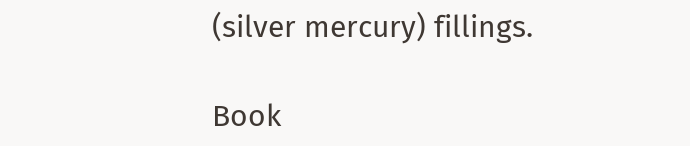(silver mercury) fillings.

Book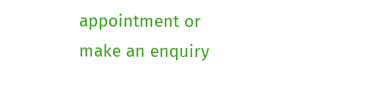appointment or make an enquiry